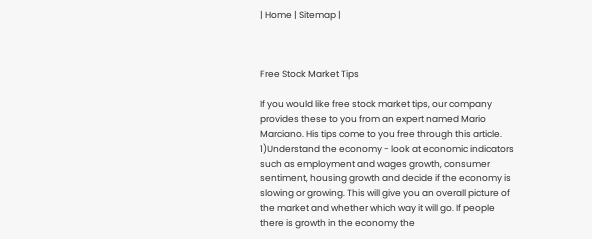| Home | Sitemap |



Free Stock Market Tips

If you would like free stock market tips, our company provides these to you from an expert named Mario Marciano. His tips come to you free through this article. 1)Understand the economy - look at economic indicators such as employment and wages growth, consumer sentiment, housing growth and decide if the economy is slowing or growing. This will give you an overall picture of the market and whether which way it will go. If people there is growth in the economy the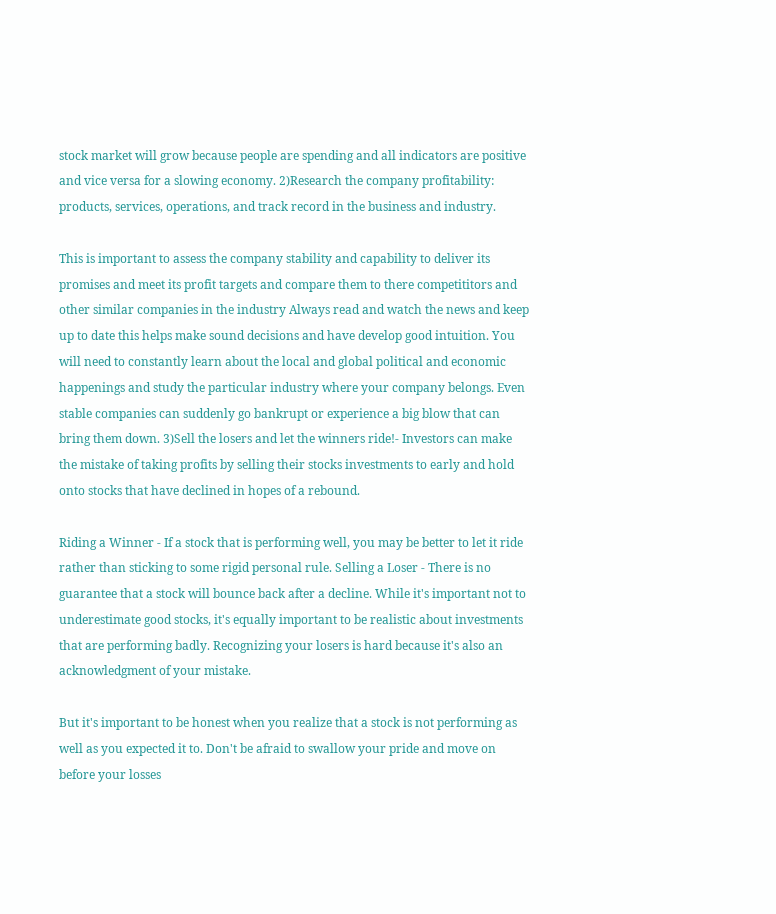stock market will grow because people are spending and all indicators are positive and vice versa for a slowing economy. 2)Research the company profitability: products, services, operations, and track record in the business and industry.

This is important to assess the company stability and capability to deliver its promises and meet its profit targets and compare them to there competititors and other similar companies in the industry Always read and watch the news and keep up to date this helps make sound decisions and have develop good intuition. You will need to constantly learn about the local and global political and economic happenings and study the particular industry where your company belongs. Even stable companies can suddenly go bankrupt or experience a big blow that can bring them down. 3)Sell the losers and let the winners ride!- Investors can make the mistake of taking profits by selling their stocks investments to early and hold onto stocks that have declined in hopes of a rebound.

Riding a Winner - If a stock that is performing well, you may be better to let it ride rather than sticking to some rigid personal rule. Selling a Loser - There is no guarantee that a stock will bounce back after a decline. While it's important not to underestimate good stocks, it's equally important to be realistic about investments that are performing badly. Recognizing your losers is hard because it's also an acknowledgment of your mistake.

But it's important to be honest when you realize that a stock is not performing as well as you expected it to. Don't be afraid to swallow your pride and move on before your losses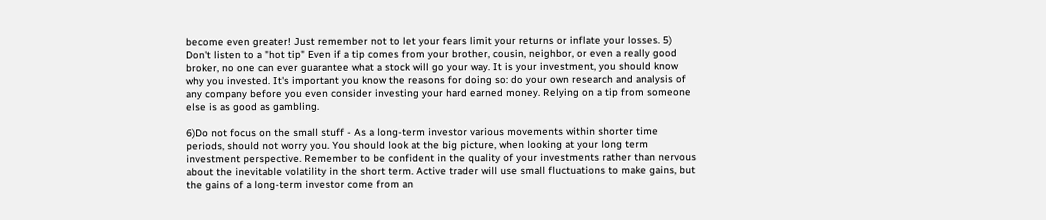become even greater! Just remember not to let your fears limit your returns or inflate your losses. 5) Don't listen to a "hot tip" Even if a tip comes from your brother, cousin, neighbor, or even a really good broker, no one can ever guarantee what a stock will go your way. It is your investment, you should know why you invested. It's important you know the reasons for doing so: do your own research and analysis of any company before you even consider investing your hard earned money. Relying on a tip from someone else is as good as gambling.

6)Do not focus on the small stuff - As a long-term investor various movements within shorter time periods, should not worry you. You should look at the big picture, when looking at your long term investment perspective. Remember to be confident in the quality of your investments rather than nervous about the inevitable volatility in the short term. Active trader will use small fluctuations to make gains, but the gains of a long-term investor come from an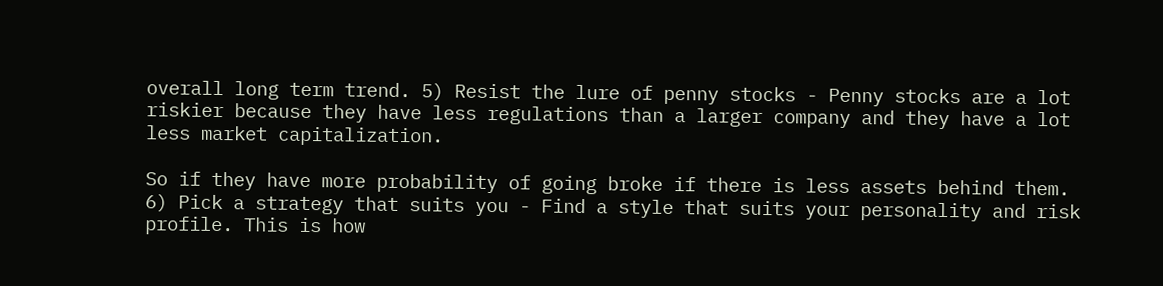overall long term trend. 5) Resist the lure of penny stocks - Penny stocks are a lot riskier because they have less regulations than a larger company and they have a lot less market capitalization.

So if they have more probability of going broke if there is less assets behind them. 6) Pick a strategy that suits you - Find a style that suits your personality and risk profile. This is how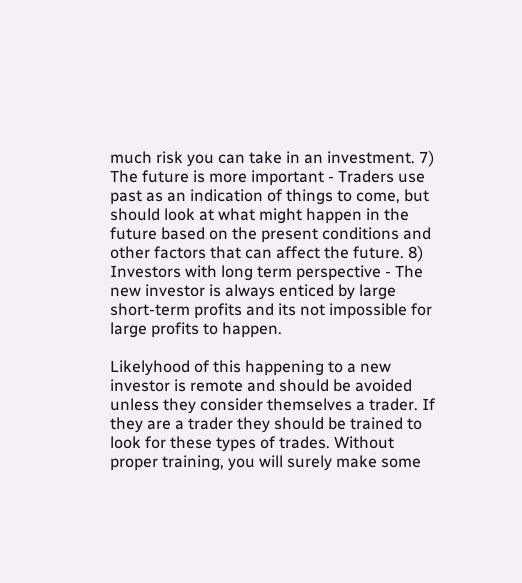much risk you can take in an investment. 7) The future is more important - Traders use past as an indication of things to come, but should look at what might happen in the future based on the present conditions and other factors that can affect the future. 8) Investors with long term perspective - The new investor is always enticed by large short-term profits and its not impossible for large profits to happen.

Likelyhood of this happening to a new investor is remote and should be avoided unless they consider themselves a trader. If they are a trader they should be trained to look for these types of trades. Without proper training, you will surely make some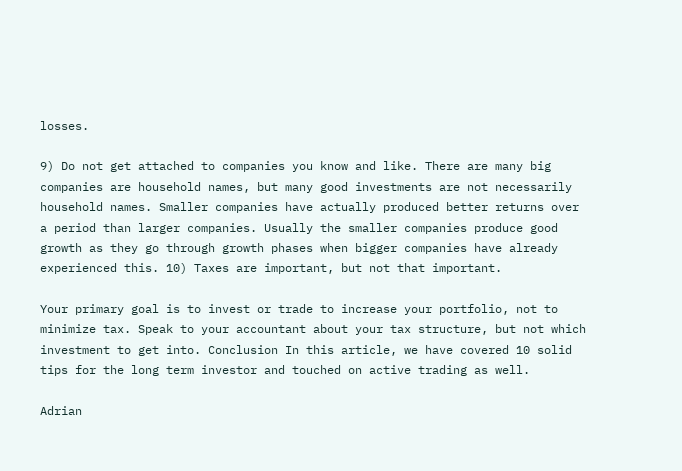losses.

9) Do not get attached to companies you know and like. There are many big companies are household names, but many good investments are not necessarily household names. Smaller companies have actually produced better returns over a period than larger companies. Usually the smaller companies produce good growth as they go through growth phases when bigger companies have already experienced this. 10) Taxes are important, but not that important.

Your primary goal is to invest or trade to increase your portfolio, not to minimize tax. Speak to your accountant about your tax structure, but not which investment to get into. Conclusion In this article, we have covered 10 solid tips for the long term investor and touched on active trading as well.

Adrian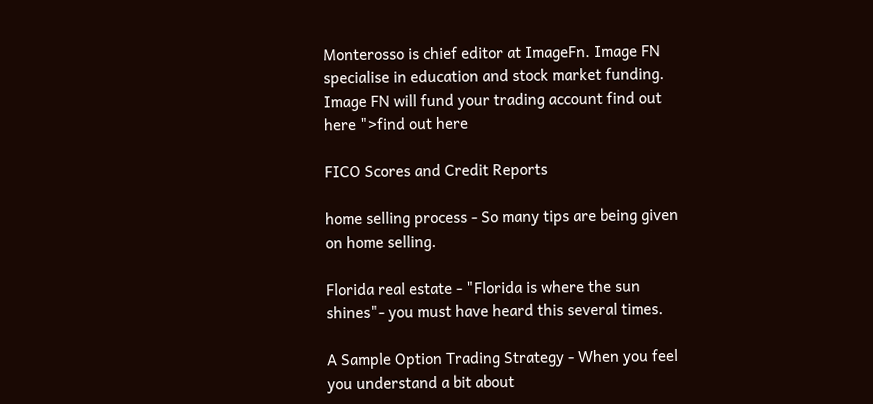Monterosso is chief editor at ImageFn. Image FN specialise in education and stock market funding. Image FN will fund your trading account find out here ">find out here

FICO Scores and Credit Reports

home selling process - So many tips are being given on home selling.

Florida real estate - "Florida is where the sun shines"- you must have heard this several times.

A Sample Option Trading Strategy - When you feel you understand a bit about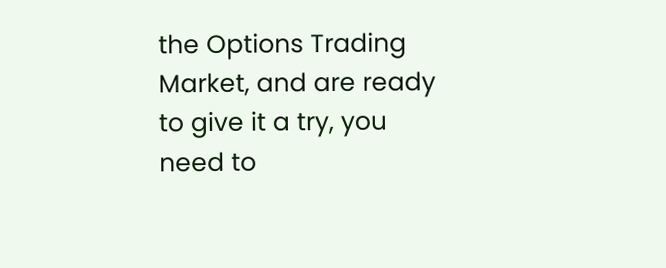the Options Trading Market, and are ready to give it a try, you need to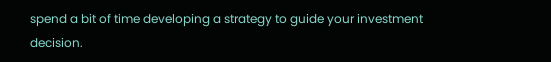spend a bit of time developing a strategy to guide your investment decision.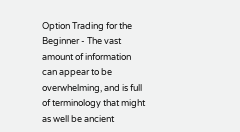Option Trading for the Beginner - The vast amount of information can appear to be overwhelming, and is full of terminology that might as well be ancient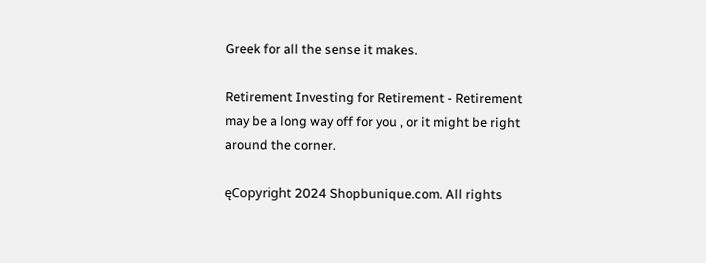Greek for all the sense it makes.

Retirement Investing for Retirement - Retirement may be a long way off for you , or it might be right around the corner.

ęCopyright 2024 Shopbunique.com. All rights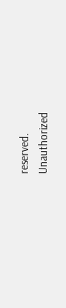reserved.
Unauthorized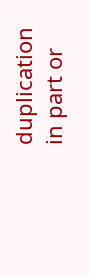duplication in part or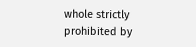whole strictly prohibited by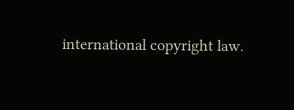international copyright law.